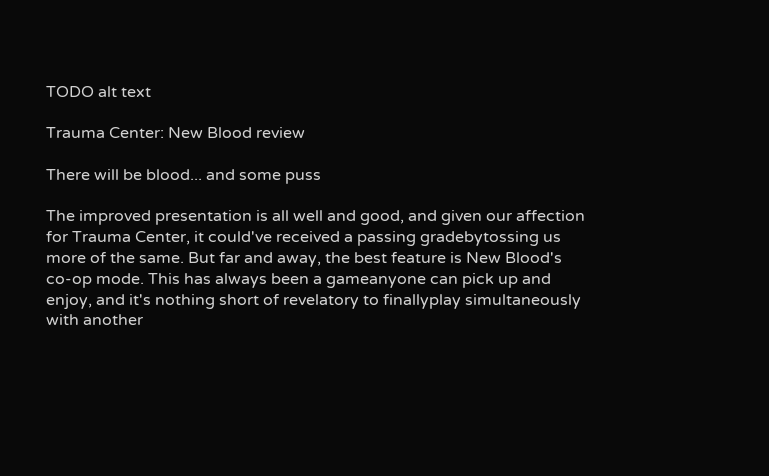TODO alt text

Trauma Center: New Blood review

There will be blood... and some puss

The improved presentation is all well and good, and given our affection for Trauma Center, it could've received a passing gradebytossing us more of the same. But far and away, the best feature is New Blood's co-op mode. This has always been a gameanyone can pick up and enjoy, and it's nothing short of revelatory to finallyplay simultaneously with another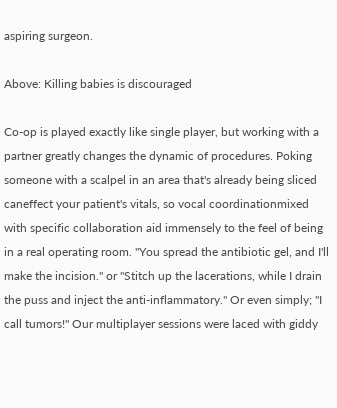aspiring surgeon.

Above: Killing babies is discouraged

Co-op is played exactly like single player, but working with a partner greatly changes the dynamic of procedures. Poking someone with a scalpel in an area that's already being sliced caneffect your patient's vitals, so vocal coordinationmixed with specific collaboration aid immensely to the feel of being in a real operating room. "You spread the antibiotic gel, and I'll make the incision." or "Stitch up the lacerations, while I drain the puss and inject the anti-inflammatory." Or even simply; "I call tumors!" Our multiplayer sessions were laced with giddy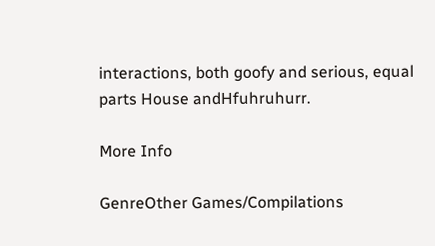interactions, both goofy and serious, equal parts House andHfuhruhurr.

More Info

GenreOther Games/Compilations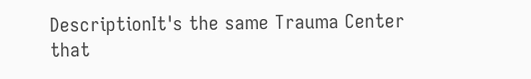DescriptionIt's the same Trauma Center that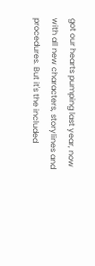got our hearts pumping last year, now with all new characters, storylines and procedures. But it's the included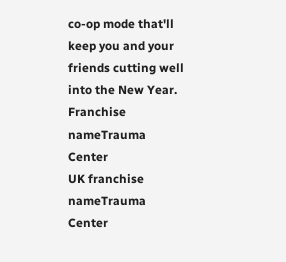co-op mode that'll keep you and your friends cutting well into the New Year.
Franchise nameTrauma Center
UK franchise nameTrauma Center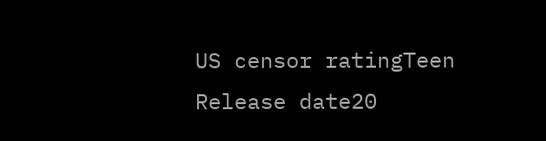US censor ratingTeen
Release date20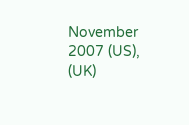November 2007 (US), (UK)